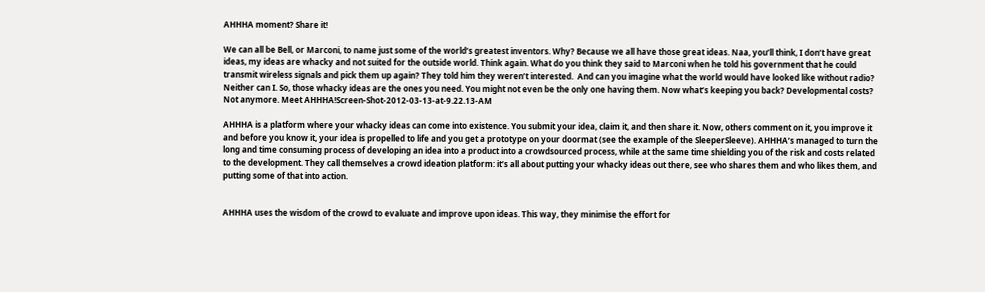AHHHA moment? Share it!

We can all be Bell, or Marconi, to name just some of the world’s greatest inventors. Why? Because we all have those great ideas. Naa, you’ll think, I don’t have great ideas, my ideas are whacky and not suited for the outside world. Think again. What do you think they said to Marconi when he told his government that he could transmit wireless signals and pick them up again? They told him they weren’t interested.  And can you imagine what the world would have looked like without radio? Neither can I. So, those whacky ideas are the ones you need. You might not even be the only one having them. Now what’s keeping you back? Developmental costs? Not anymore. Meet AHHHA!Screen-Shot-2012-03-13-at-9.22.13-AM

AHHHA is a platform where your whacky ideas can come into existence. You submit your idea, claim it, and then share it. Now, others comment on it, you improve it and before you know it, your idea is propelled to life and you get a prototype on your doormat (see the example of the SleeperSleeve). AHHHA’s managed to turn the long and time consuming process of developing an idea into a product into a crowdsourced process, while at the same time shielding you of the risk and costs related to the development. They call themselves a crowd ideation platform: it’s all about putting your whacky ideas out there, see who shares them and who likes them, and putting some of that into action.


AHHHA uses the wisdom of the crowd to evaluate and improve upon ideas. This way, they minimise the effort for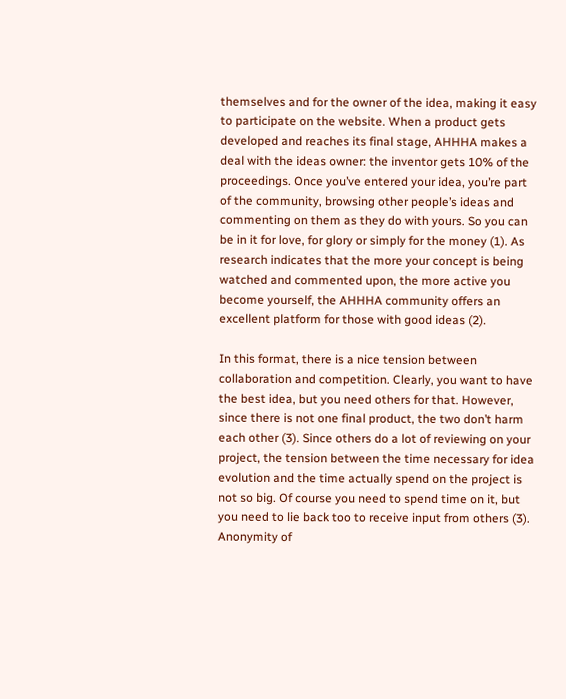themselves and for the owner of the idea, making it easy to participate on the website. When a product gets developed and reaches its final stage, AHHHA makes a deal with the ideas owner: the inventor gets 10% of the proceedings. Once you’ve entered your idea, you’re part of the community, browsing other people’s ideas and commenting on them as they do with yours. So you can be in it for love, for glory or simply for the money (1). As research indicates that the more your concept is being watched and commented upon, the more active you become yourself, the AHHHA community offers an excellent platform for those with good ideas (2).

In this format, there is a nice tension between collaboration and competition. Clearly, you want to have the best idea, but you need others for that. However, since there is not one final product, the two don’t harm each other (3). Since others do a lot of reviewing on your project, the tension between the time necessary for idea evolution and the time actually spend on the project is not so big. Of course you need to spend time on it, but you need to lie back too to receive input from others (3). Anonymity of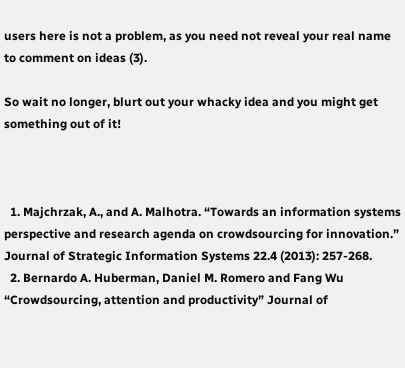users here is not a problem, as you need not reveal your real name to comment on ideas (3).

So wait no longer, blurt out your whacky idea and you might get something out of it!



  1. Majchrzak, A., and A. Malhotra. “Towards an information systems perspective and research agenda on crowdsourcing for innovation.” Journal of Strategic Information Systems 22.4 (2013): 257-268.
  2. Bernardo A. Huberman, Daniel M. Romero and Fang Wu “Crowdsourcing, attention and productivity” Journal of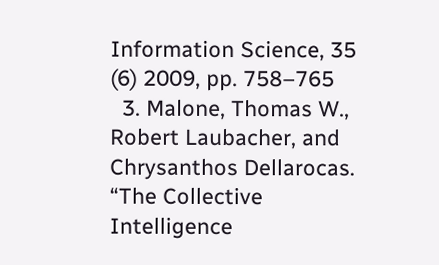Information Science, 35 (6) 2009, pp. 758–765
  3. Malone, Thomas W., Robert Laubacher, and Chrysanthos Dellarocas. “The Collective Intelligence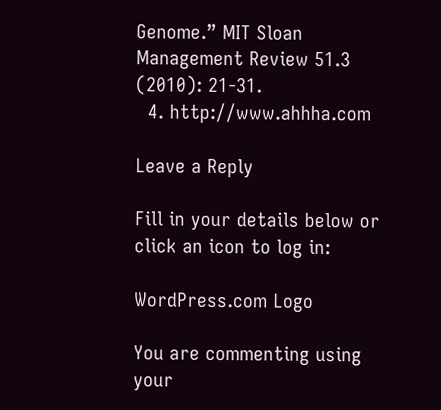Genome.” MIT Sloan Management Review 51.3 (2010): 21-31.
  4. http://www.ahhha.com

Leave a Reply

Fill in your details below or click an icon to log in:

WordPress.com Logo

You are commenting using your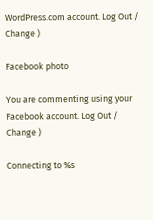WordPress.com account. Log Out /  Change )

Facebook photo

You are commenting using your Facebook account. Log Out /  Change )

Connecting to %s